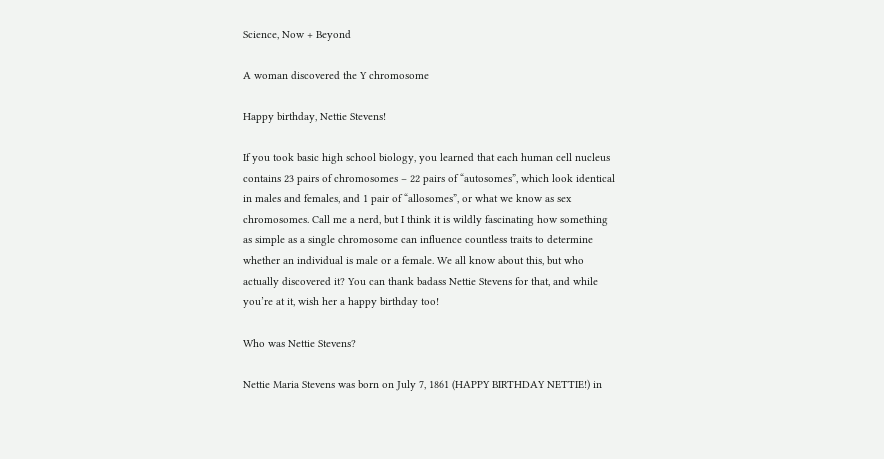Science, Now + Beyond

A woman discovered the Y chromosome

Happy birthday, Nettie Stevens!

If you took basic high school biology, you learned that each human cell nucleus contains 23 pairs of chromosomes – 22 pairs of “autosomes”, which look identical in males and females, and 1 pair of “allosomes”, or what we know as sex chromosomes. Call me a nerd, but I think it is wildly fascinating how something as simple as a single chromosome can influence countless traits to determine whether an individual is male or a female. We all know about this, but who actually discovered it? You can thank badass Nettie Stevens for that, and while you’re at it, wish her a happy birthday too!

Who was Nettie Stevens?

Nettie Maria Stevens was born on July 7, 1861 (HAPPY BIRTHDAY NETTIE!) in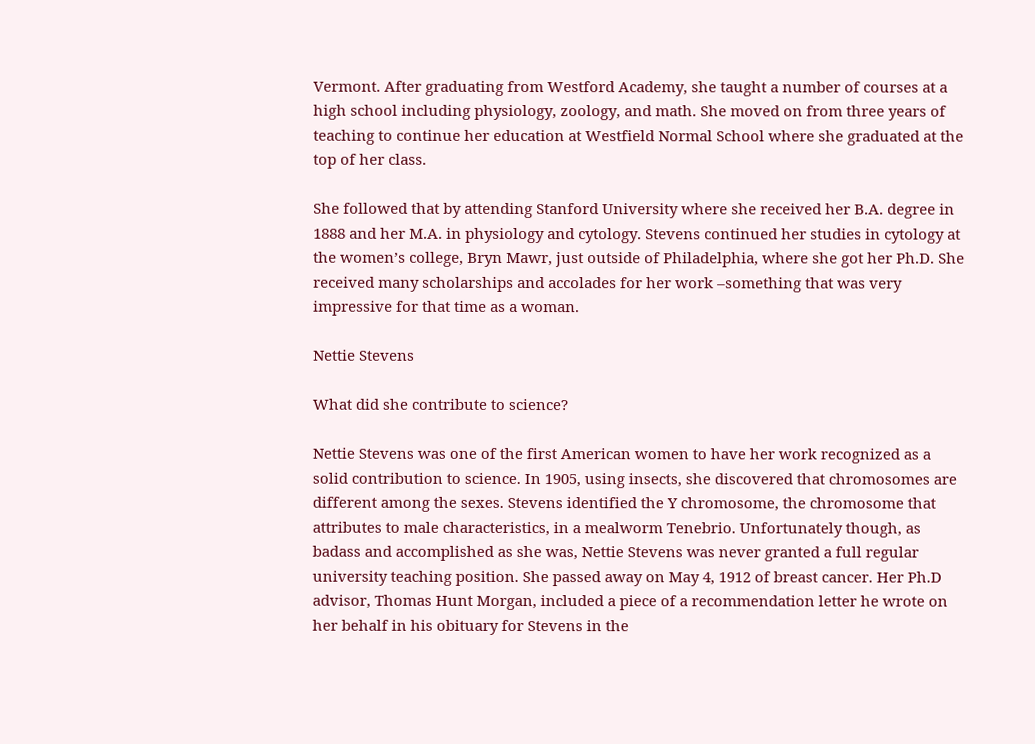Vermont. After graduating from Westford Academy, she taught a number of courses at a high school including physiology, zoology, and math. She moved on from three years of teaching to continue her education at Westfield Normal School where she graduated at the top of her class.

She followed that by attending Stanford University where she received her B.A. degree in 1888 and her M.A. in physiology and cytology. Stevens continued her studies in cytology at the women’s college, Bryn Mawr, just outside of Philadelphia, where she got her Ph.D. She received many scholarships and accolades for her work –something that was very impressive for that time as a woman.

Nettie Stevens

What did she contribute to science?

Nettie Stevens was one of the first American women to have her work recognized as a solid contribution to science. In 1905, using insects, she discovered that chromosomes are different among the sexes. Stevens identified the Y chromosome, the chromosome that attributes to male characteristics, in a mealworm Tenebrio. Unfortunately though, as badass and accomplished as she was, Nettie Stevens was never granted a full regular university teaching position. She passed away on May 4, 1912 of breast cancer. Her Ph.D advisor, Thomas Hunt Morgan, included a piece of a recommendation letter he wrote on her behalf in his obituary for Stevens in the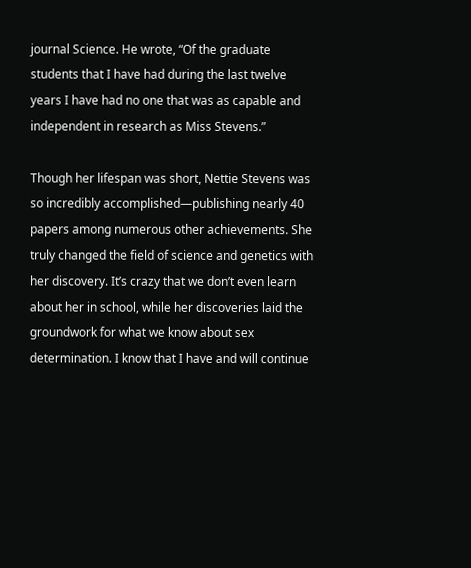journal Science. He wrote, “Of the graduate students that I have had during the last twelve years I have had no one that was as capable and independent in research as Miss Stevens.”

Though her lifespan was short, Nettie Stevens was so incredibly accomplished—publishing nearly 40 papers among numerous other achievements. She truly changed the field of science and genetics with her discovery. It’s crazy that we don’t even learn about her in school, while her discoveries laid the groundwork for what we know about sex determination. I know that I have and will continue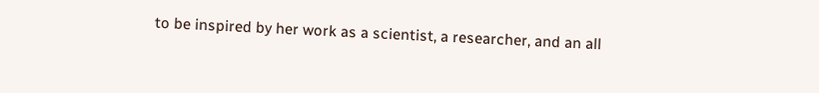to be inspired by her work as a scientist, a researcher, and an all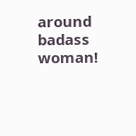around badass woman!